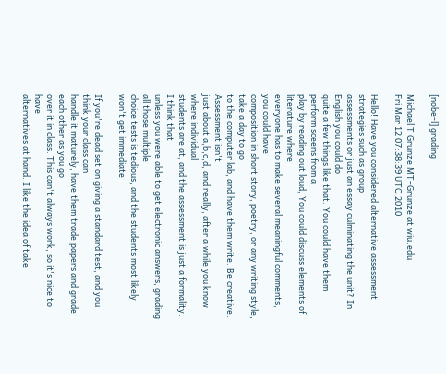[nobe-l] grading

Michael T Grunze MT-Grunze at wiu.edu
Fri Mar 12 07:38:39 UTC 2010

Hello! Have you considered alternative assessment strategies such as group
assessments or just an essay culminating the unit? In English you could do
quite a few things like that. You could have them perform sceens from a
play by reading out loud, You could discuss elements of literature where
everyone has to make several meaningful comments, you could have
composition in short story, poetry, or any writing style, take a day to go
to the computer lab, and have them write. Be creative. Assessment isn't
just about a,b,c,d, and really, after a while you know where individual
students are at, and the assessment is just a formality. I think that
unless you were able to get electronic answers, grading all those multiple
choice tests is tedious, and the students most likely won't get immediate

If you're dead set on giving a standard test, and you think your class can
handle it maturely, have them trade papers and grade each other as you go
over it in class. This can't always work, so it's nice to have
alternatives at hand. I like the idea of take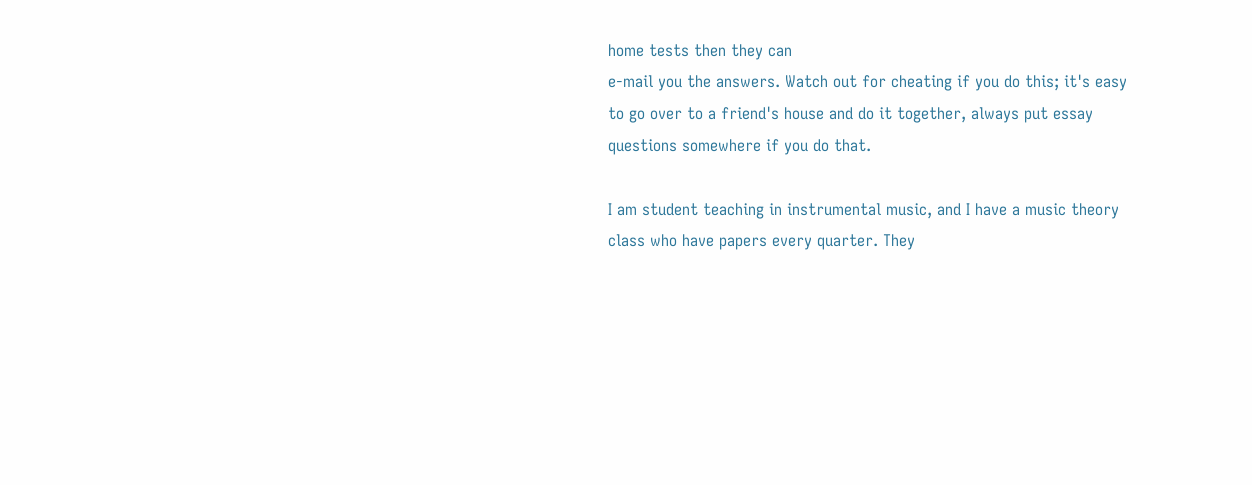home tests then they can
e-mail you the answers. Watch out for cheating if you do this; it's easy
to go over to a friend's house and do it together, always put essay
questions somewhere if you do that.

I am student teaching in instrumental music, and I have a music theory
class who have papers every quarter. They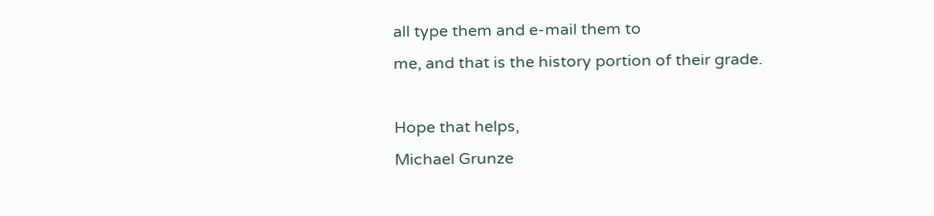all type them and e-mail them to
me, and that is the history portion of their grade.

Hope that helps,
Michael Grunze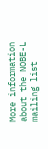More information about the NOBE-L mailing list